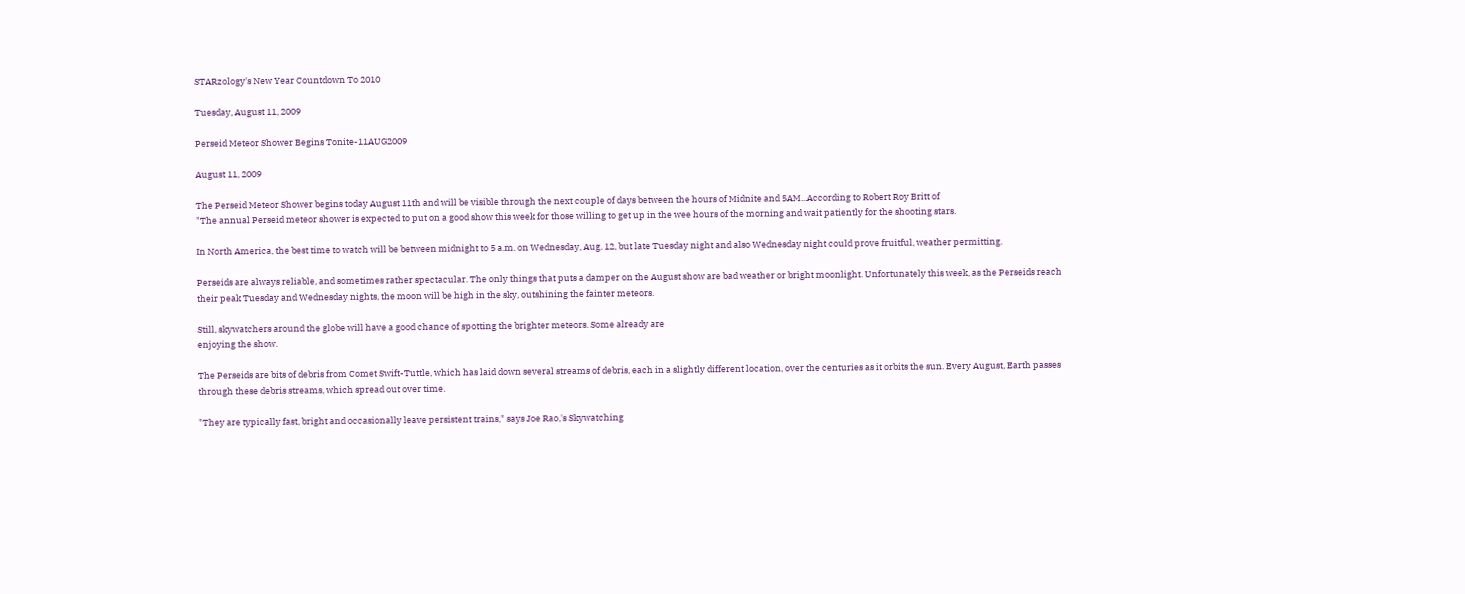STARzology's New Year Countdown To 2010

Tuesday, August 11, 2009

Perseid Meteor Shower Begins Tonite-11AUG2009

August 11, 2009

The Perseid Meteor Shower begins today August 11th and will be visible through the next couple of days between the hours of Midnite and 5AM...According to Robert Roy Britt of
"The annual Perseid meteor shower is expected to put on a good show this week for those willing to get up in the wee hours of the morning and wait patiently for the shooting stars.

In North America, the best time to watch will be between midnight to 5 a.m. on Wednesday, Aug. 12, but late Tuesday night and also Wednesday night could prove fruitful, weather permitting.

Perseids are always reliable, and sometimes rather spectacular. The only things that puts a damper on the August show are bad weather or bright moonlight. Unfortunately this week, as the Perseids reach their peak Tuesday and Wednesday nights, the moon will be high in the sky, outshining the fainter meteors.

Still, skywatchers around the globe will have a good chance of spotting the brighter meteors. Some already are
enjoying the show.

The Perseids are bits of debris from Comet Swift-Tuttle, which has laid down several streams of debris, each in a slightly different location, over the centuries as it orbits the sun. Every August, Earth passes through these debris streams, which spread out over time.

"They are typically fast, bright and occasionally leave persistent trains," says Joe Rao,'s Skywatching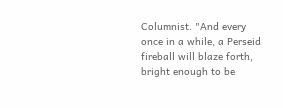Columnist. "And every once in a while, a Perseid fireball will blaze forth, bright enough to be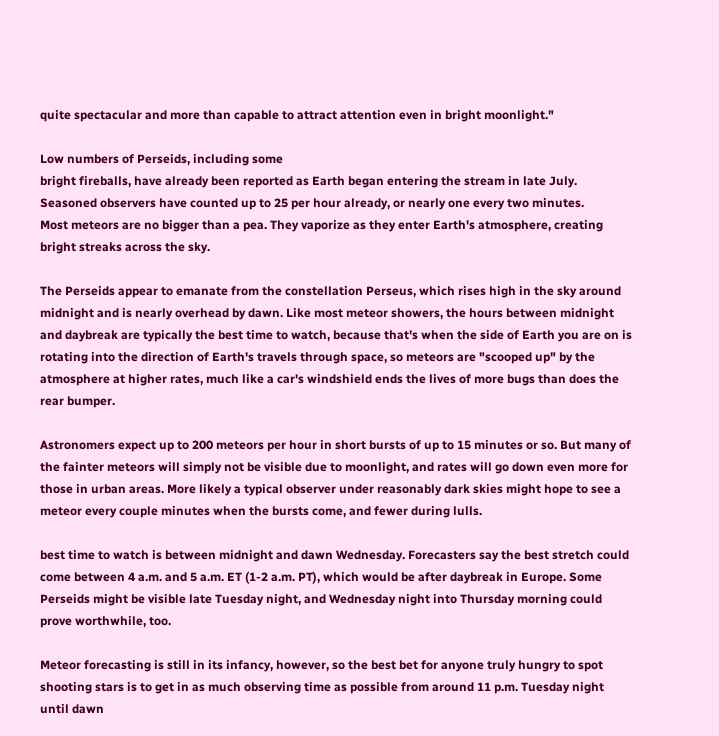quite spectacular and more than capable to attract attention even in bright moonlight."

Low numbers of Perseids, including some
bright fireballs, have already been reported as Earth began entering the stream in late July. Seasoned observers have counted up to 25 per hour already, or nearly one every two minutes.
Most meteors are no bigger than a pea. They vaporize as they enter Earth's atmosphere, creating
bright streaks across the sky.

The Perseids appear to emanate from the constellation Perseus, which rises high in the sky around midnight and is nearly overhead by dawn. Like most meteor showers, the hours between midnight and daybreak are typically the best time to watch, because that's when the side of Earth you are on is rotating into the direction of Earth's travels through space, so meteors are "scooped up" by the atmosphere at higher rates, much like a car's windshield ends the lives of more bugs than does the rear bumper.

Astronomers expect up to 200 meteors per hour in short bursts of up to 15 minutes or so. But many of the fainter meteors will simply not be visible due to moonlight, and rates will go down even more for those in urban areas. More likely a typical observer under reasonably dark skies might hope to see a meteor every couple minutes when the bursts come, and fewer during lulls.

best time to watch is between midnight and dawn Wednesday. Forecasters say the best stretch could come between 4 a.m. and 5 a.m. ET (1-2 a.m. PT), which would be after daybreak in Europe. Some Perseids might be visible late Tuesday night, and Wednesday night into Thursday morning could prove worthwhile, too.

Meteor forecasting is still in its infancy, however, so the best bet for anyone truly hungry to spot shooting stars is to get in as much observing time as possible from around 11 p.m. Tuesday night until dawn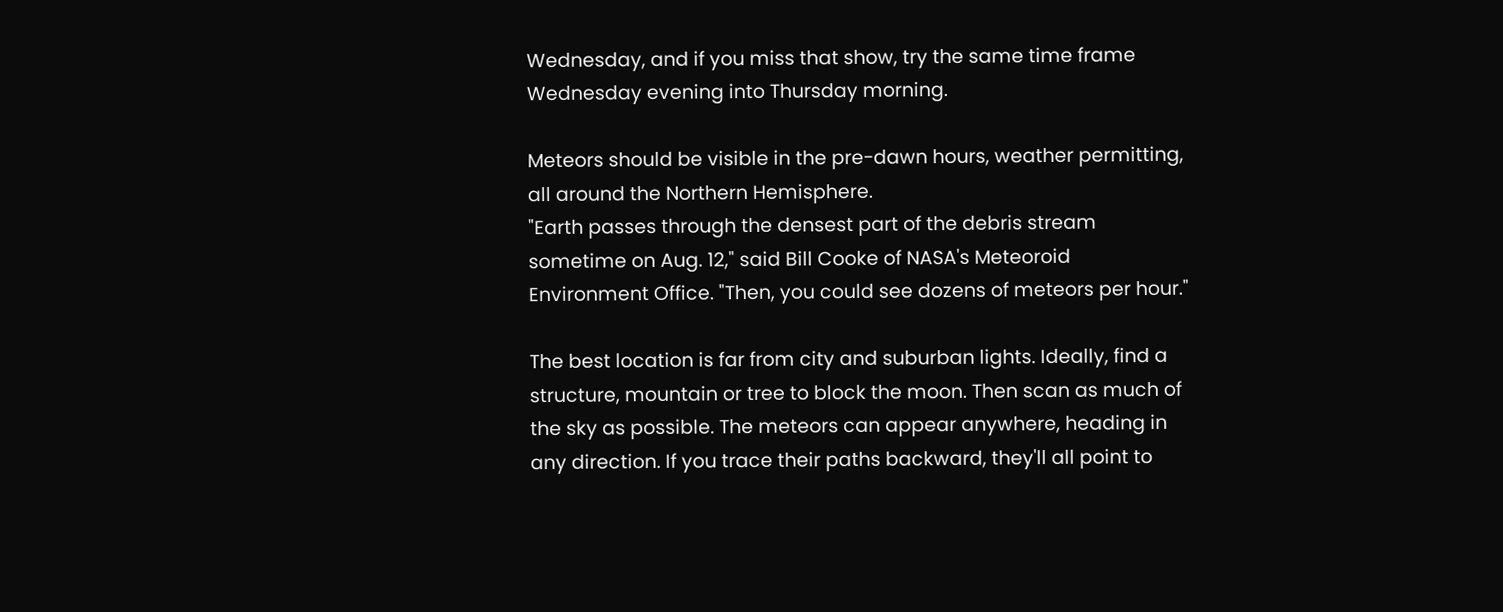Wednesday, and if you miss that show, try the same time frame Wednesday evening into Thursday morning.

Meteors should be visible in the pre-dawn hours, weather permitting, all around the Northern Hemisphere.
"Earth passes through the densest part of the debris stream sometime on Aug. 12," said Bill Cooke of NASA's Meteoroid Environment Office. "Then, you could see dozens of meteors per hour."

The best location is far from city and suburban lights. Ideally, find a structure, mountain or tree to block the moon. Then scan as much of the sky as possible. The meteors can appear anywhere, heading in any direction. If you trace their paths backward, they'll all point to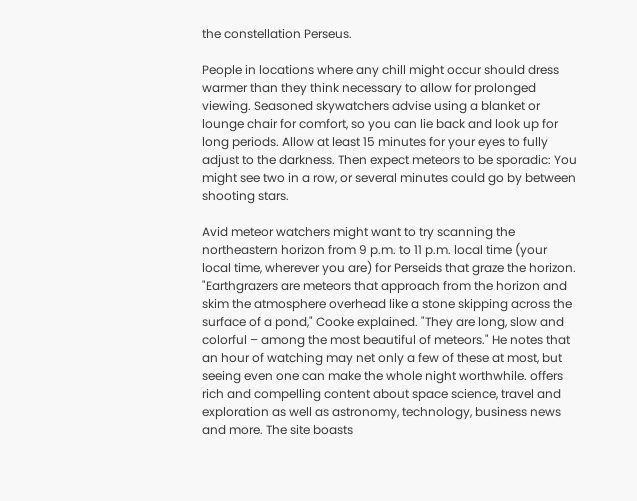the constellation Perseus.

People in locations where any chill might occur should dress warmer than they think necessary to allow for prolonged viewing. Seasoned skywatchers advise using a blanket or lounge chair for comfort, so you can lie back and look up for long periods. Allow at least 15 minutes for your eyes to fully adjust to the darkness. Then expect meteors to be sporadic: You might see two in a row, or several minutes could go by between shooting stars.

Avid meteor watchers might want to try scanning the northeastern horizon from 9 p.m. to 11 p.m. local time (your local time, wherever you are) for Perseids that graze the horizon. "Earthgrazers are meteors that approach from the horizon and skim the atmosphere overhead like a stone skipping across the surface of a pond," Cooke explained. "They are long, slow and colorful – among the most beautiful of meteors." He notes that an hour of watching may net only a few of these at most, but seeing even one can make the whole night worthwhile. offers rich and compelling content about space science, travel and exploration as well as astronomy, technology, business news and more. The site boasts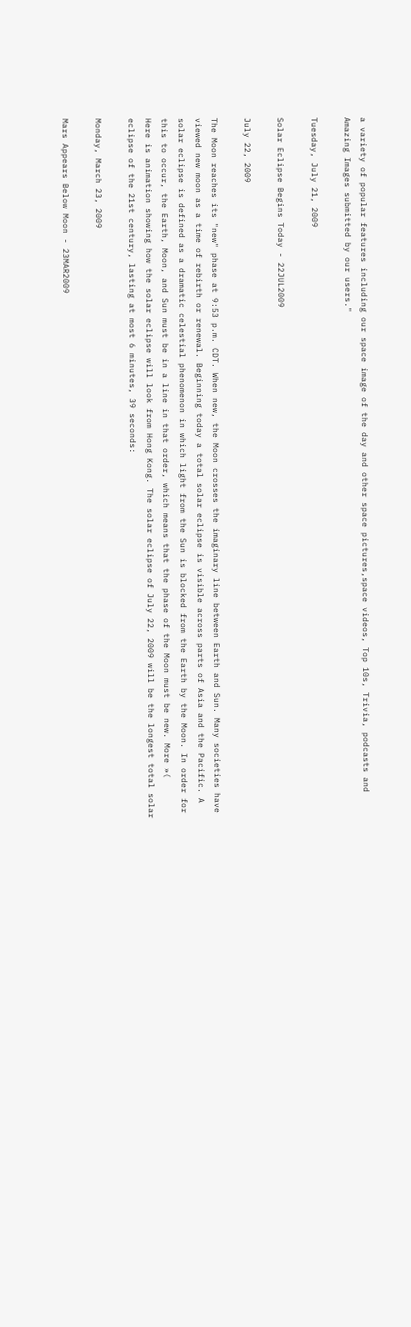a variety of popular features including our space image of the day and other space pictures,space videos, Top 10s, Trivia, podcasts and Amazing Images submitted by our users."

Tuesday, July 21, 2009

Solar Eclipse Begins Today - 22JUL2009

July 22, 2009

The Moon reaches its "new" phase at 9:53 p.m. CDT. When new, the Moon crosses the imaginary line between Earth and Sun. Many societies have viewed new moon as a time of rebirth or renewal. Beginning today a total solar eclipse is visible across parts of Asia and the Pacific. A solar eclipse is defined as a dramatic celestial phenomenon in which light from the Sun is blocked from the Earth by the Moon. In order for this to occur, the Earth, Moon, and Sun must be in a line in that order, which means that the phase of the Moon must be new. More »(
Here is animation showing how the solar eclipse will look from Hong Kong. The solar eclipse of July 22, 2009 will be the longest total solar eclipse of the 21st century, lasting at most 6 minutes, 39 seconds:

Monday, March 23, 2009

Mars Appears Below Moon - 23MAR2009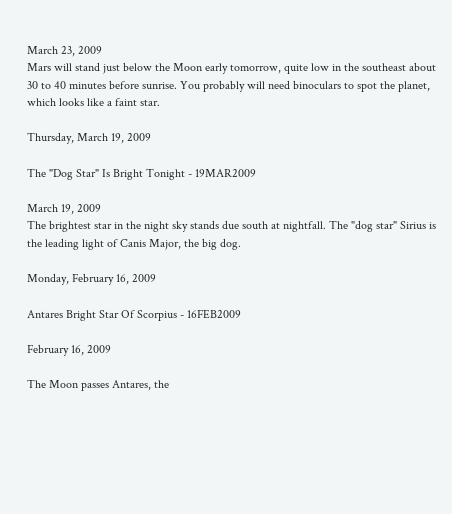March 23, 2009
Mars will stand just below the Moon early tomorrow, quite low in the southeast about 30 to 40 minutes before sunrise. You probably will need binoculars to spot the planet, which looks like a faint star.

Thursday, March 19, 2009

The "Dog Star" Is Bright Tonight - 19MAR2009

March 19, 2009
The brightest star in the night sky stands due south at nightfall. The "dog star" Sirius is the leading light of Canis Major, the big dog.

Monday, February 16, 2009

Antares Bright Star Of Scorpius - 16FEB2009

February 16, 2009

The Moon passes Antares, the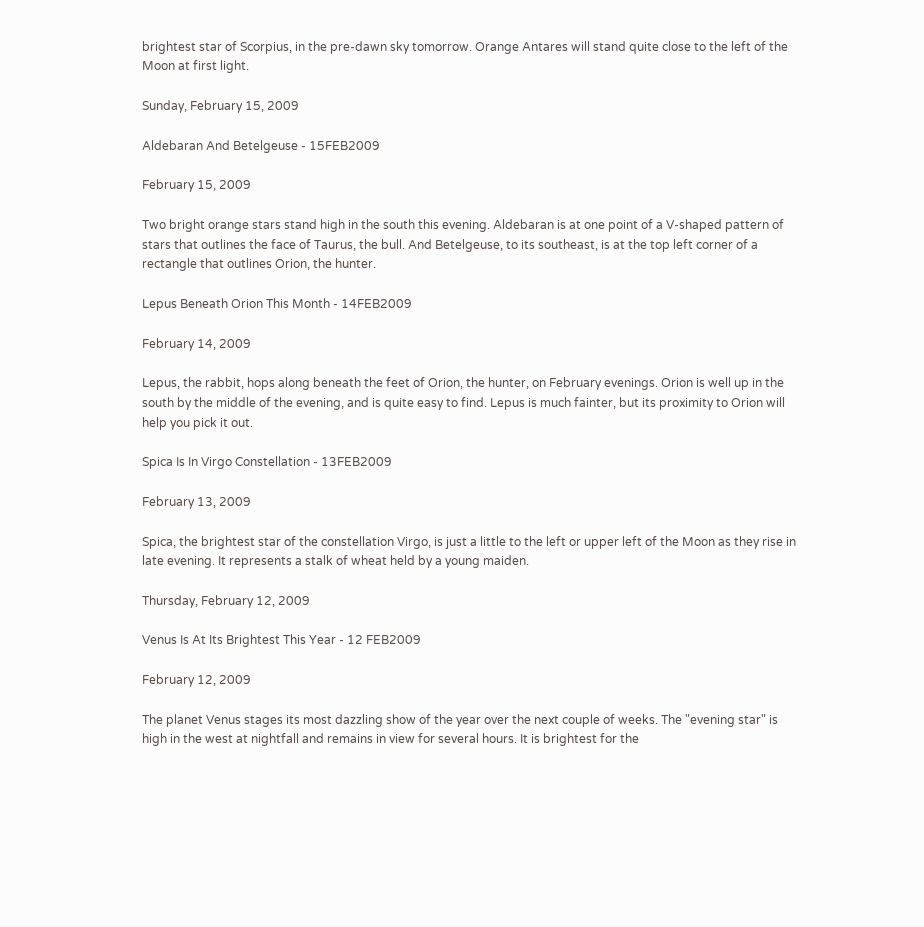brightest star of Scorpius, in the pre-dawn sky tomorrow. Orange Antares will stand quite close to the left of the Moon at first light.

Sunday, February 15, 2009

Aldebaran And Betelgeuse - 15FEB2009

February 15, 2009

Two bright orange stars stand high in the south this evening. Aldebaran is at one point of a V-shaped pattern of stars that outlines the face of Taurus, the bull. And Betelgeuse, to its southeast, is at the top left corner of a rectangle that outlines Orion, the hunter.

Lepus Beneath Orion This Month - 14FEB2009

February 14, 2009

Lepus, the rabbit, hops along beneath the feet of Orion, the hunter, on February evenings. Orion is well up in the south by the middle of the evening, and is quite easy to find. Lepus is much fainter, but its proximity to Orion will help you pick it out.

Spica Is In Virgo Constellation - 13FEB2009

February 13, 2009

Spica, the brightest star of the constellation Virgo, is just a little to the left or upper left of the Moon as they rise in late evening. It represents a stalk of wheat held by a young maiden.

Thursday, February 12, 2009

Venus Is At Its Brightest This Year - 12 FEB2009

February 12, 2009

The planet Venus stages its most dazzling show of the year over the next couple of weeks. The "evening star" is high in the west at nightfall and remains in view for several hours. It is brightest for the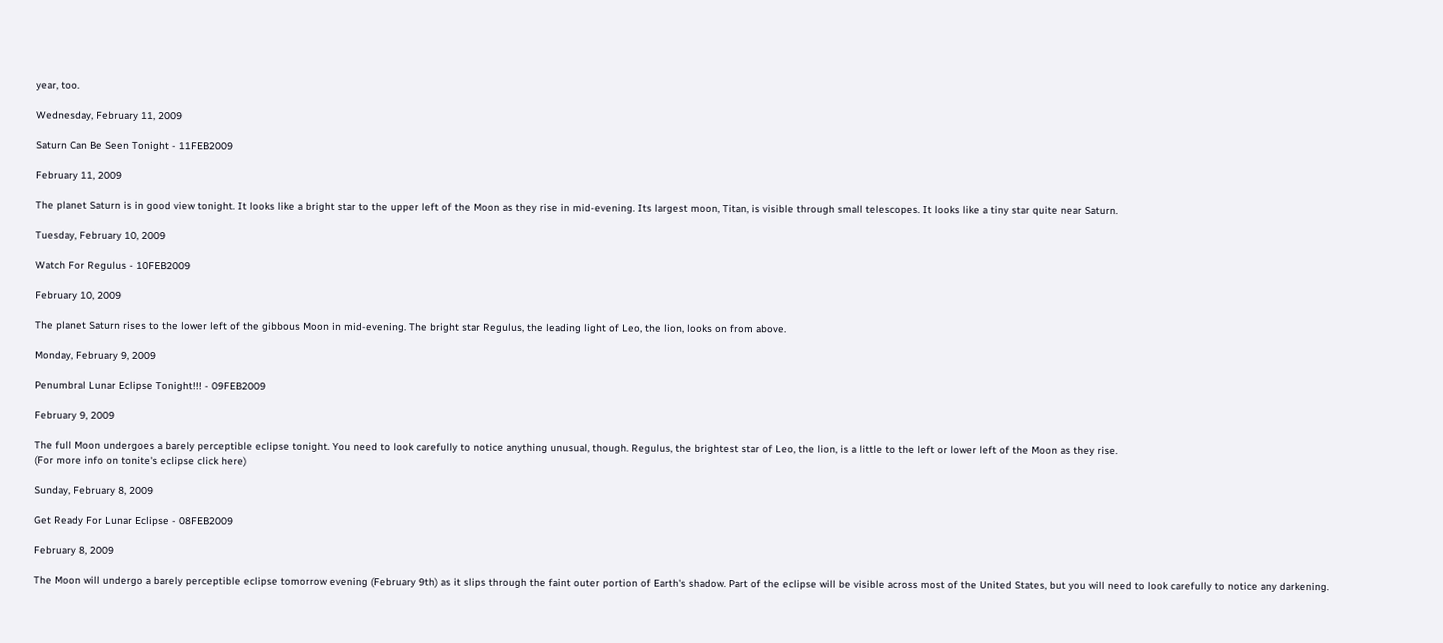year, too.

Wednesday, February 11, 2009

Saturn Can Be Seen Tonight - 11FEB2009

February 11, 2009

The planet Saturn is in good view tonight. It looks like a bright star to the upper left of the Moon as they rise in mid-evening. Its largest moon, Titan, is visible through small telescopes. It looks like a tiny star quite near Saturn.

Tuesday, February 10, 2009

Watch For Regulus - 10FEB2009

February 10, 2009

The planet Saturn rises to the lower left of the gibbous Moon in mid-evening. The bright star Regulus, the leading light of Leo, the lion, looks on from above.

Monday, February 9, 2009

Penumbral Lunar Eclipse Tonight!!! - 09FEB2009

February 9, 2009

The full Moon undergoes a barely perceptible eclipse tonight. You need to look carefully to notice anything unusual, though. Regulus, the brightest star of Leo, the lion, is a little to the left or lower left of the Moon as they rise.
(For more info on tonite's eclipse click here)

Sunday, February 8, 2009

Get Ready For Lunar Eclipse - 08FEB2009

February 8, 2009

The Moon will undergo a barely perceptible eclipse tomorrow evening (February 9th) as it slips through the faint outer portion of Earth's shadow. Part of the eclipse will be visible across most of the United States, but you will need to look carefully to notice any darkening.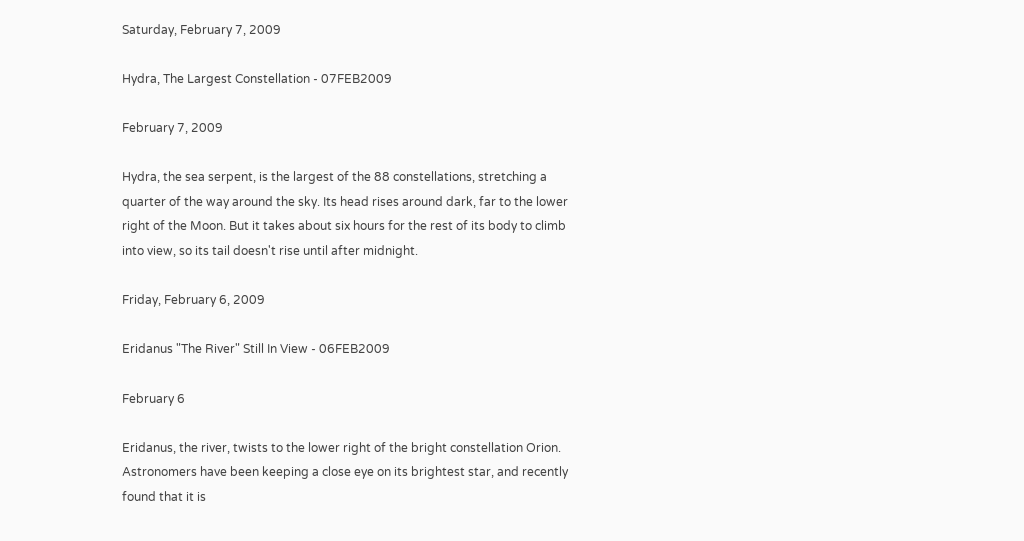Saturday, February 7, 2009

Hydra, The Largest Constellation - 07FEB2009

February 7, 2009

Hydra, the sea serpent, is the largest of the 88 constellations, stretching a quarter of the way around the sky. Its head rises around dark, far to the lower right of the Moon. But it takes about six hours for the rest of its body to climb into view, so its tail doesn't rise until after midnight.

Friday, February 6, 2009

Eridanus "The River" Still In View - 06FEB2009

February 6

Eridanus, the river, twists to the lower right of the bright constellation Orion. Astronomers have been keeping a close eye on its brightest star, and recently found that it is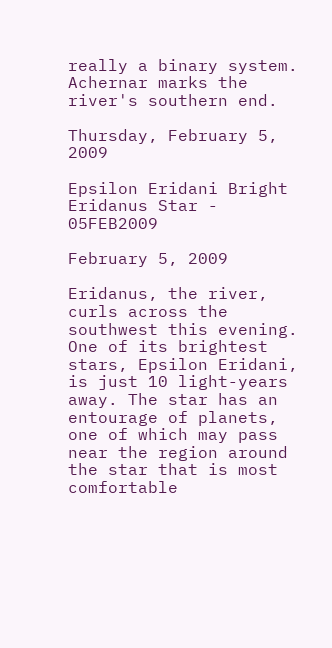really a binary system. Achernar marks the river's southern end.

Thursday, February 5, 2009

Epsilon Eridani Bright Eridanus Star - 05FEB2009

February 5, 2009

Eridanus, the river, curls across the southwest this evening. One of its brightest stars, Epsilon Eridani, is just 10 light-years away. The star has an entourage of planets, one of which may pass near the region around the star that is most comfortable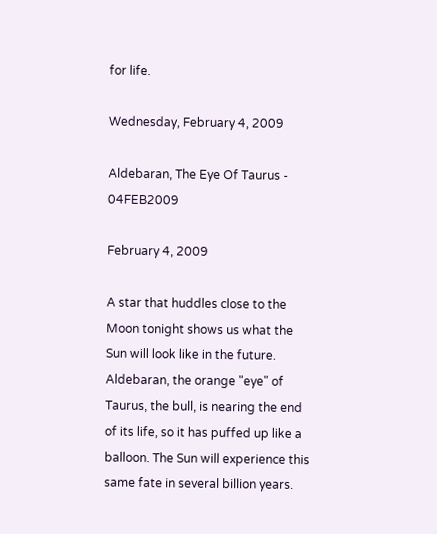for life.

Wednesday, February 4, 2009

Aldebaran, The Eye Of Taurus - 04FEB2009

February 4, 2009

A star that huddles close to the Moon tonight shows us what the Sun will look like in the future. Aldebaran, the orange "eye" of Taurus, the bull, is nearing the end of its life, so it has puffed up like a balloon. The Sun will experience this same fate in several billion years.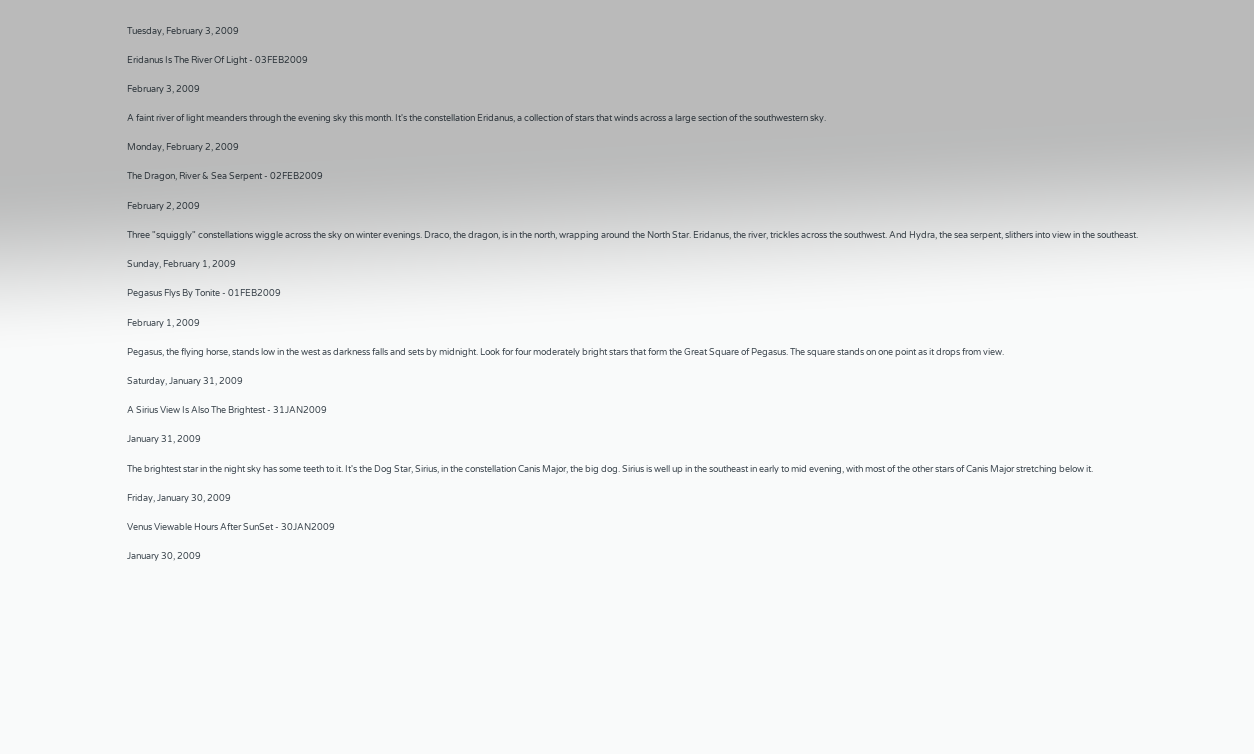Tuesday, February 3, 2009

Eridanus Is The River Of Light - 03FEB2009

February 3, 2009

A faint river of light meanders through the evening sky this month. It's the constellation Eridanus, a collection of stars that winds across a large section of the southwestern sky.

Monday, February 2, 2009

The Dragon, River & Sea Serpent - 02FEB2009

February 2, 2009

Three "squiggly" constellations wiggle across the sky on winter evenings. Draco, the dragon, is in the north, wrapping around the North Star. Eridanus, the river, trickles across the southwest. And Hydra, the sea serpent, slithers into view in the southeast.

Sunday, February 1, 2009

Pegasus Flys By Tonite - 01FEB2009

February 1, 2009

Pegasus, the flying horse, stands low in the west as darkness falls and sets by midnight. Look for four moderately bright stars that form the Great Square of Pegasus. The square stands on one point as it drops from view.

Saturday, January 31, 2009

A Sirius View Is Also The Brightest - 31JAN2009

January 31, 2009

The brightest star in the night sky has some teeth to it. It's the Dog Star, Sirius, in the constellation Canis Major, the big dog. Sirius is well up in the southeast in early to mid evening, with most of the other stars of Canis Major stretching below it.

Friday, January 30, 2009

Venus Viewable Hours After SunSet - 30JAN2009

January 30, 2009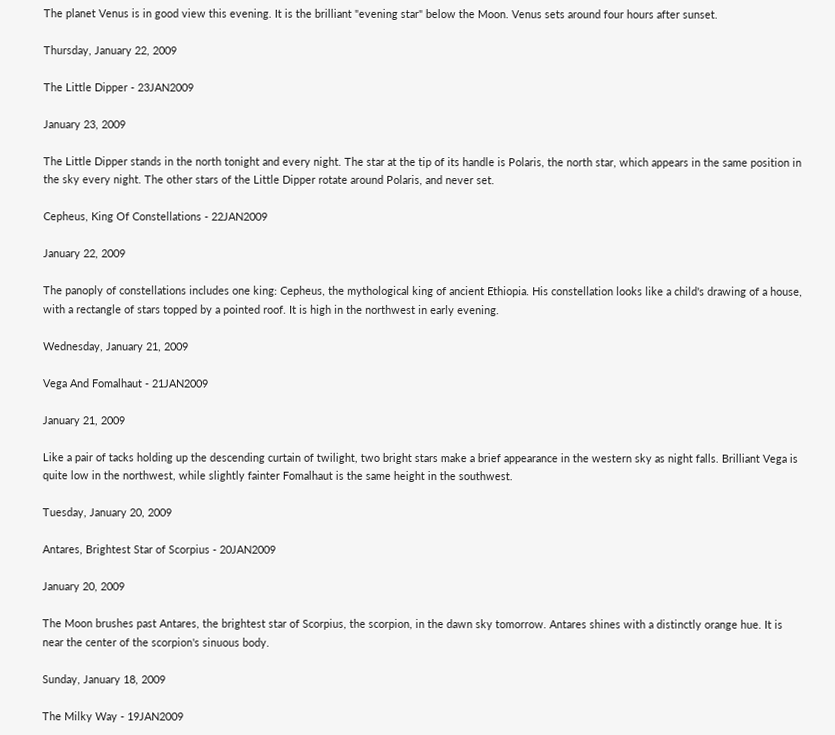The planet Venus is in good view this evening. It is the brilliant "evening star" below the Moon. Venus sets around four hours after sunset.

Thursday, January 22, 2009

The Little Dipper - 23JAN2009

January 23, 2009

The Little Dipper stands in the north tonight and every night. The star at the tip of its handle is Polaris, the north star, which appears in the same position in the sky every night. The other stars of the Little Dipper rotate around Polaris, and never set.

Cepheus, King Of Constellations - 22JAN2009

January 22, 2009

The panoply of constellations includes one king: Cepheus, the mythological king of ancient Ethiopia. His constellation looks like a child's drawing of a house, with a rectangle of stars topped by a pointed roof. It is high in the northwest in early evening.

Wednesday, January 21, 2009

Vega And Fomalhaut - 21JAN2009

January 21, 2009

Like a pair of tacks holding up the descending curtain of twilight, two bright stars make a brief appearance in the western sky as night falls. Brilliant Vega is quite low in the northwest, while slightly fainter Fomalhaut is the same height in the southwest.

Tuesday, January 20, 2009

Antares, Brightest Star of Scorpius - 20JAN2009

January 20, 2009

The Moon brushes past Antares, the brightest star of Scorpius, the scorpion, in the dawn sky tomorrow. Antares shines with a distinctly orange hue. It is near the center of the scorpion's sinuous body.

Sunday, January 18, 2009

The Milky Way - 19JAN2009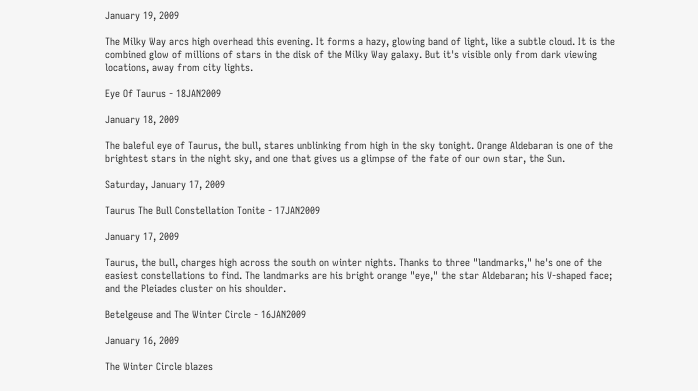January 19, 2009

The Milky Way arcs high overhead this evening. It forms a hazy, glowing band of light, like a subtle cloud. It is the combined glow of millions of stars in the disk of the Milky Way galaxy. But it's visible only from dark viewing locations, away from city lights.

Eye Of Taurus - 18JAN2009

January 18, 2009

The baleful eye of Taurus, the bull, stares unblinking from high in the sky tonight. Orange Aldebaran is one of the brightest stars in the night sky, and one that gives us a glimpse of the fate of our own star, the Sun.

Saturday, January 17, 2009

Taurus The Bull Constellation Tonite - 17JAN2009

January 17, 2009

Taurus, the bull, charges high across the south on winter nights. Thanks to three "landmarks," he's one of the easiest constellations to find. The landmarks are his bright orange "eye," the star Aldebaran; his V-shaped face; and the Pleiades cluster on his shoulder.

Betelgeuse and The Winter Circle - 16JAN2009

January 16, 2009

The Winter Circle blazes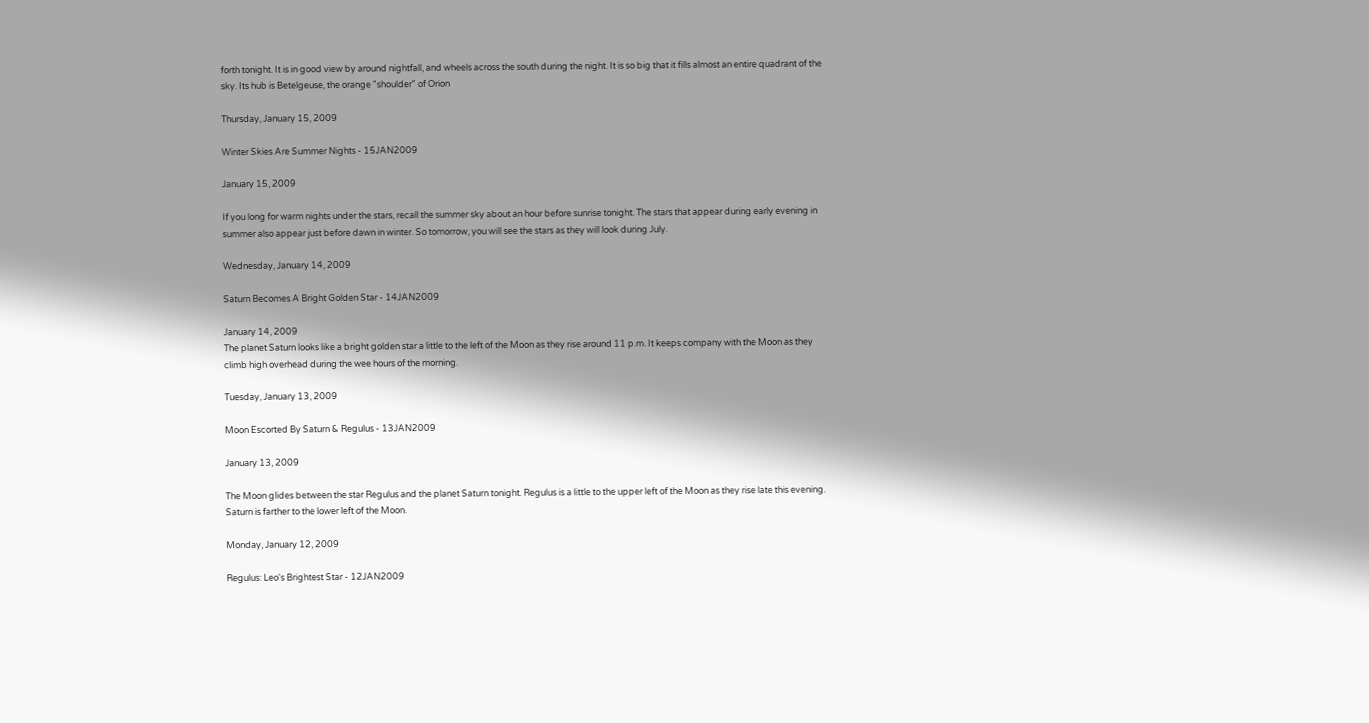forth tonight. It is in good view by around nightfall, and wheels across the south during the night. It is so big that it fills almost an entire quadrant of the sky. Its hub is Betelgeuse, the orange "shoulder" of Orion

Thursday, January 15, 2009

Winter Skies Are Summer Nights - 15JAN2009

January 15, 2009

If you long for warm nights under the stars, recall the summer sky about an hour before sunrise tonight. The stars that appear during early evening in summer also appear just before dawn in winter. So tomorrow, you will see the stars as they will look during July.

Wednesday, January 14, 2009

Saturn Becomes A Bright Golden Star - 14JAN2009

January 14, 2009
The planet Saturn looks like a bright golden star a little to the left of the Moon as they rise around 11 p.m. It keeps company with the Moon as they climb high overhead during the wee hours of the morning.

Tuesday, January 13, 2009

Moon Escorted By Saturn & Regulus - 13JAN2009

January 13, 2009

The Moon glides between the star Regulus and the planet Saturn tonight. Regulus is a little to the upper left of the Moon as they rise late this evening. Saturn is farther to the lower left of the Moon.

Monday, January 12, 2009

Regulus: Leo's Brightest Star - 12JAN2009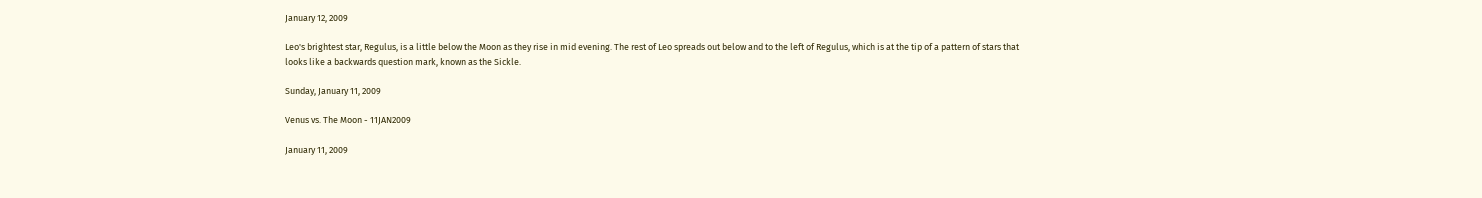January 12, 2009

Leo's brightest star, Regulus, is a little below the Moon as they rise in mid evening. The rest of Leo spreads out below and to the left of Regulus, which is at the tip of a pattern of stars that looks like a backwards question mark, known as the Sickle.

Sunday, January 11, 2009

Venus vs. The Moon - 11JAN2009

January 11, 2009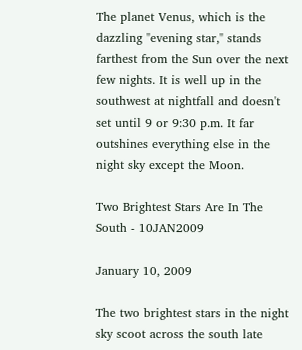The planet Venus, which is the dazzling "evening star," stands farthest from the Sun over the next few nights. It is well up in the southwest at nightfall and doesn't set until 9 or 9:30 p.m. It far outshines everything else in the night sky except the Moon.

Two Brightest Stars Are In The South - 10JAN2009

January 10, 2009

The two brightest stars in the night sky scoot across the south late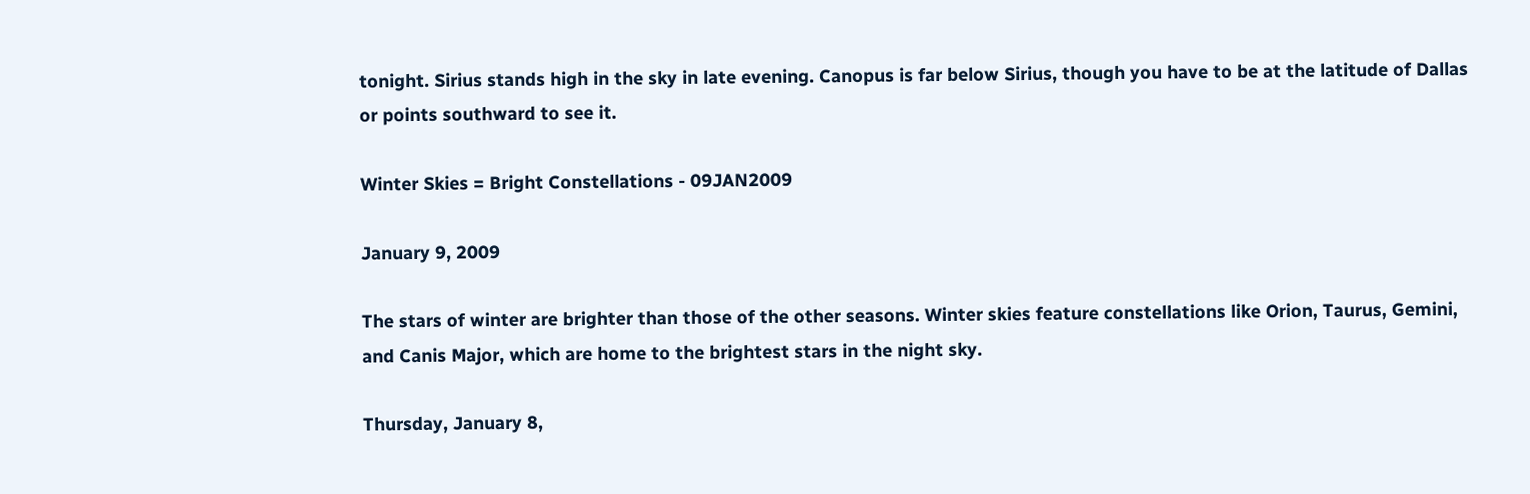tonight. Sirius stands high in the sky in late evening. Canopus is far below Sirius, though you have to be at the latitude of Dallas or points southward to see it.

Winter Skies = Bright Constellations - 09JAN2009

January 9, 2009

The stars of winter are brighter than those of the other seasons. Winter skies feature constellations like Orion, Taurus, Gemini, and Canis Major, which are home to the brightest stars in the night sky.

Thursday, January 8,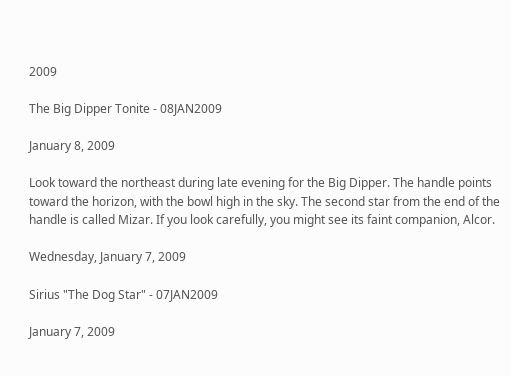2009

The Big Dipper Tonite - 08JAN2009

January 8, 2009

Look toward the northeast during late evening for the Big Dipper. The handle points toward the horizon, with the bowl high in the sky. The second star from the end of the handle is called Mizar. If you look carefully, you might see its faint companion, Alcor.

Wednesday, January 7, 2009

Sirius "The Dog Star" - 07JAN2009

January 7, 2009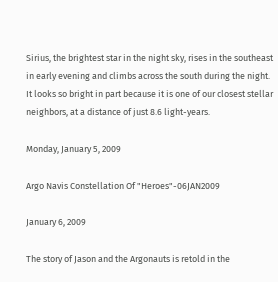Sirius, the brightest star in the night sky, rises in the southeast in early evening and climbs across the south during the night. It looks so bright in part because it is one of our closest stellar neighbors, at a distance of just 8.6 light-years.

Monday, January 5, 2009

Argo Navis Constellation Of "Heroes"-06JAN2009

January 6, 2009

The story of Jason and the Argonauts is retold in the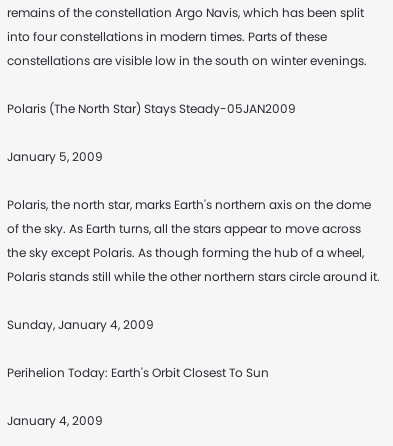remains of the constellation Argo Navis, which has been split into four constellations in modern times. Parts of these constellations are visible low in the south on winter evenings.

Polaris (The North Star) Stays Steady-05JAN2009

January 5, 2009

Polaris, the north star, marks Earth's northern axis on the dome of the sky. As Earth turns, all the stars appear to move across the sky except Polaris. As though forming the hub of a wheel, Polaris stands still while the other northern stars circle around it.

Sunday, January 4, 2009

Perihelion Today: Earth's Orbit Closest To Sun

January 4, 2009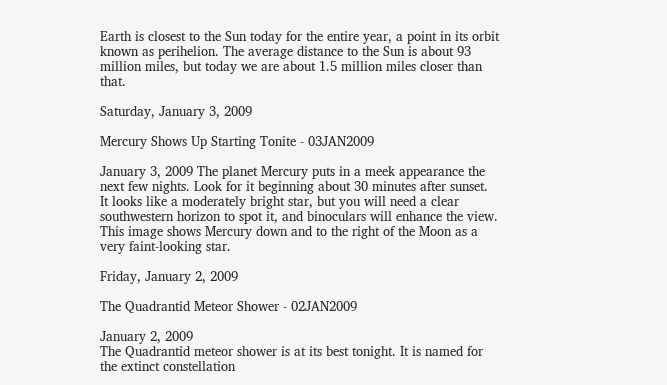Earth is closest to the Sun today for the entire year, a point in its orbit known as perihelion. The average distance to the Sun is about 93 million miles, but today we are about 1.5 million miles closer than that.

Saturday, January 3, 2009

Mercury Shows Up Starting Tonite - 03JAN2009

January 3, 2009 The planet Mercury puts in a meek appearance the next few nights. Look for it beginning about 30 minutes after sunset. It looks like a moderately bright star, but you will need a clear southwestern horizon to spot it, and binoculars will enhance the view. This image shows Mercury down and to the right of the Moon as a very faint-looking star.

Friday, January 2, 2009

The Quadrantid Meteor Shower - 02JAN2009

January 2, 2009
The Quadrantid meteor shower is at its best tonight. It is named for the extinct constellation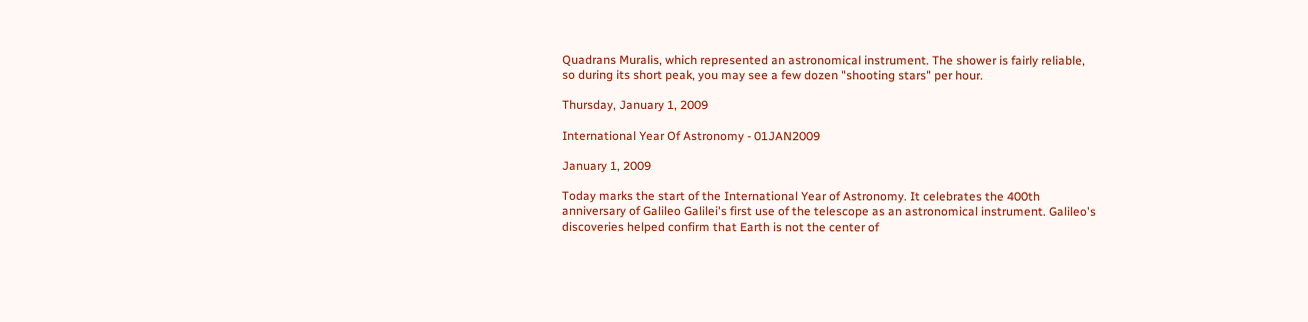Quadrans Muralis, which represented an astronomical instrument. The shower is fairly reliable, so during its short peak, you may see a few dozen "shooting stars" per hour.

Thursday, January 1, 2009

International Year Of Astronomy - 01JAN2009

January 1, 2009

Today marks the start of the International Year of Astronomy. It celebrates the 400th anniversary of Galileo Galilei's first use of the telescope as an astronomical instrument. Galileo's discoveries helped confirm that Earth is not the center of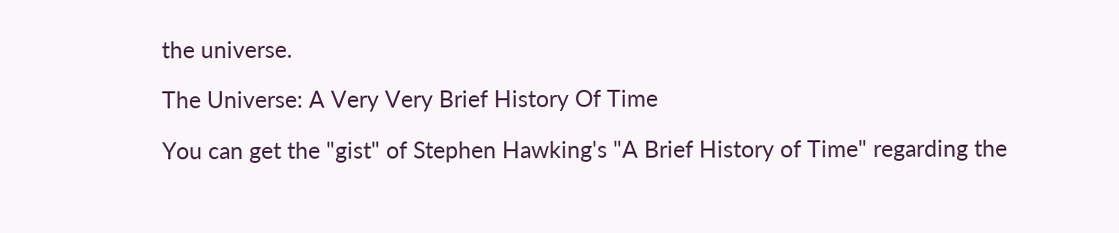the universe.

The Universe: A Very Very Brief History Of Time

You can get the "gist" of Stephen Hawking's "A Brief History of Time" regarding the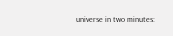universe in two minutes: